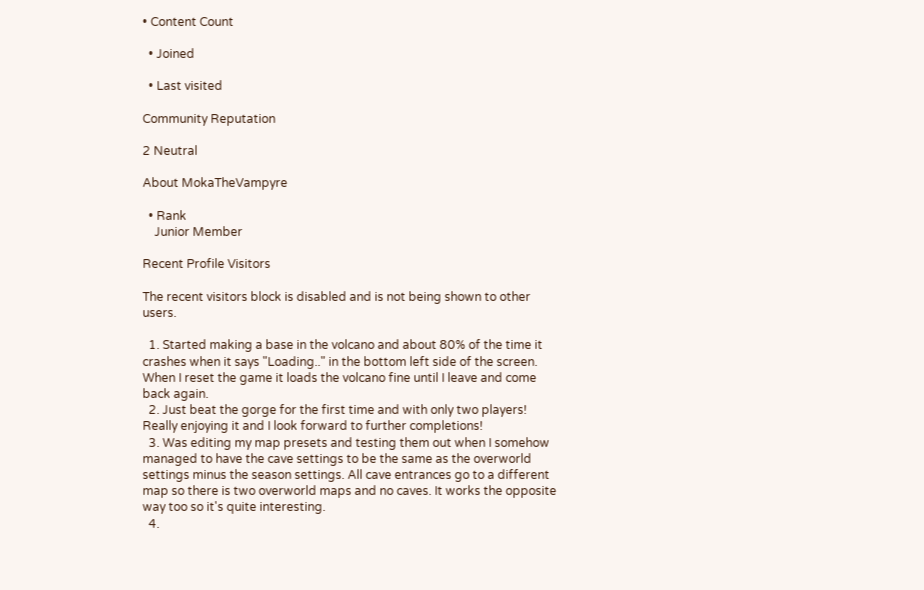• Content Count

  • Joined

  • Last visited

Community Reputation

2 Neutral

About MokaTheVampyre

  • Rank
    Junior Member

Recent Profile Visitors

The recent visitors block is disabled and is not being shown to other users.

  1. Started making a base in the volcano and about 80% of the time it crashes when it says "Loading.." in the bottom left side of the screen. When I reset the game it loads the volcano fine until I leave and come back again.
  2. Just beat the gorge for the first time and with only two players! Really enjoying it and I look forward to further completions!
  3. Was editing my map presets and testing them out when I somehow managed to have the cave settings to be the same as the overworld settings minus the season settings. All cave entrances go to a different map so there is two overworld maps and no caves. It works the opposite way too so it's quite interesting.
  4.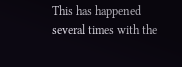This has happened several times with the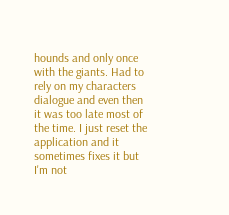hounds and only once with the giants. Had to rely on my characters dialogue and even then it was too late most of the time. I just reset the application and it sometimes fixes it but I'm not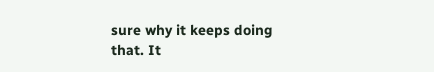sure why it keeps doing that. It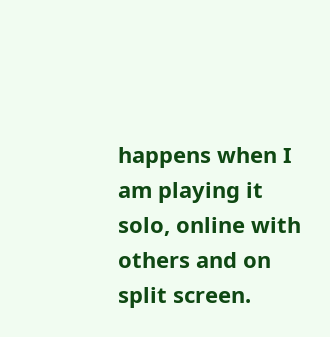happens when I am playing it solo, online with others and on split screen.